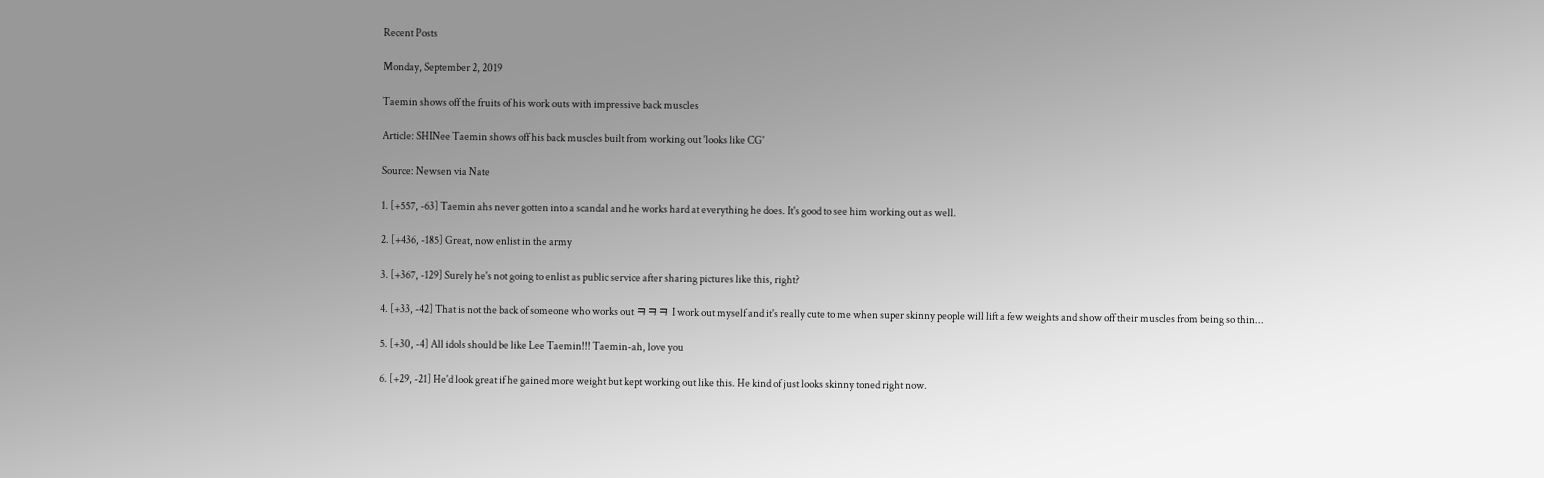Recent Posts

Monday, September 2, 2019

Taemin shows off the fruits of his work outs with impressive back muscles

Article: SHINee Taemin shows off his back muscles built from working out 'looks like CG'

Source: Newsen via Nate

1. [+557, -63] Taemin ahs never gotten into a scandal and he works hard at everything he does. It's good to see him working out as well.

2. [+436, -185] Great, now enlist in the army

3. [+367, -129] Surely he's not going to enlist as public service after sharing pictures like this, right?

4. [+33, -42] That is not the back of someone who works out ㅋㅋㅋ I work out myself and it's really cute to me when super skinny people will lift a few weights and show off their muscles from being so thin...

5. [+30, -4] All idols should be like Lee Taemin!!! Taemin-ah, love you

6. [+29, -21] He'd look great if he gained more weight but kept working out like this. He kind of just looks skinny toned right now.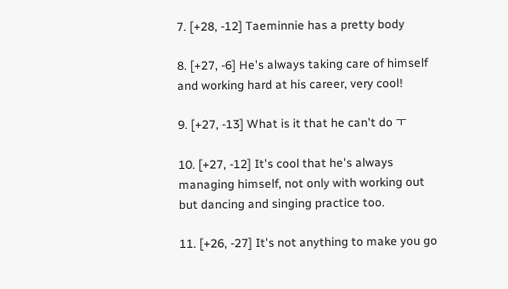7. [+28, -12] Taeminnie has a pretty body

8. [+27, -6] He's always taking care of himself and working hard at his career, very cool!

9. [+27, -13] What is it that he can't do ㅜ

10. [+27, -12] It's cool that he's always managing himself, not only with working out but dancing and singing practice too.

11. [+26, -27] It's not anything to make you go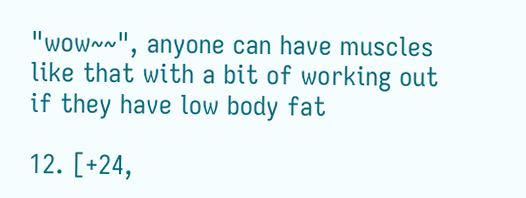"wow~~", anyone can have muscles like that with a bit of working out if they have low body fat

12. [+24,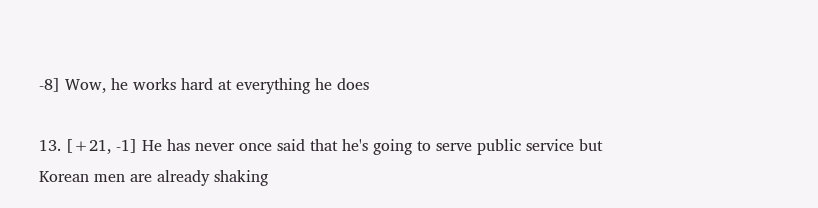-8] Wow, he works hard at everything he does

13. [+21, -1] He has never once said that he's going to serve public service but Korean men are already shaking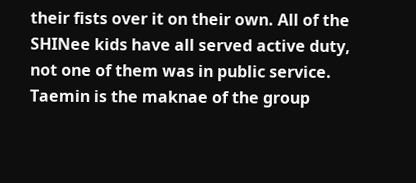their fists over it on their own. All of the SHINee kids have all served active duty, not one of them was in public service. Taemin is the maknae of the group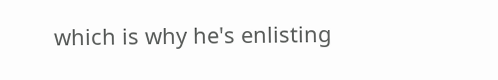which is why he's enlisting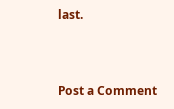last.



Post a Comment